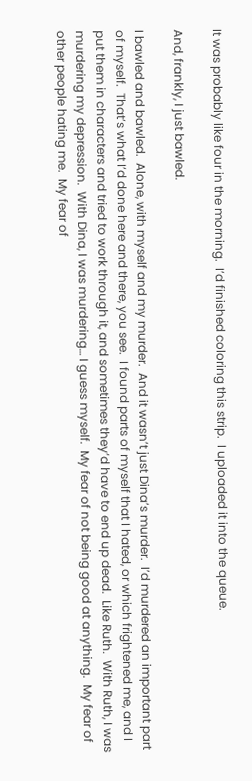It was probably like four in the morning.  I’d finished coloring this strip.  I uploaded it into the queue.

And, frankly, I just bawled.

I bawled and bawled.  Alone, with myself and my murder.  And it wasn’t just Dina’s murder.  I’d murdered an important part of myself.  That’s what I’d done here and there, you see.  I found parts of myself that I hated, or which frightened me, and I put them in characters and tried to work through it, and sometimes they’d have to end up dead.  Like Ruth.  With Ruth, I was murdering my depression.  With Dina, I was murdering… I guess myself.  My fear of not being good at anything.  My fear of other people hating me.  My fear of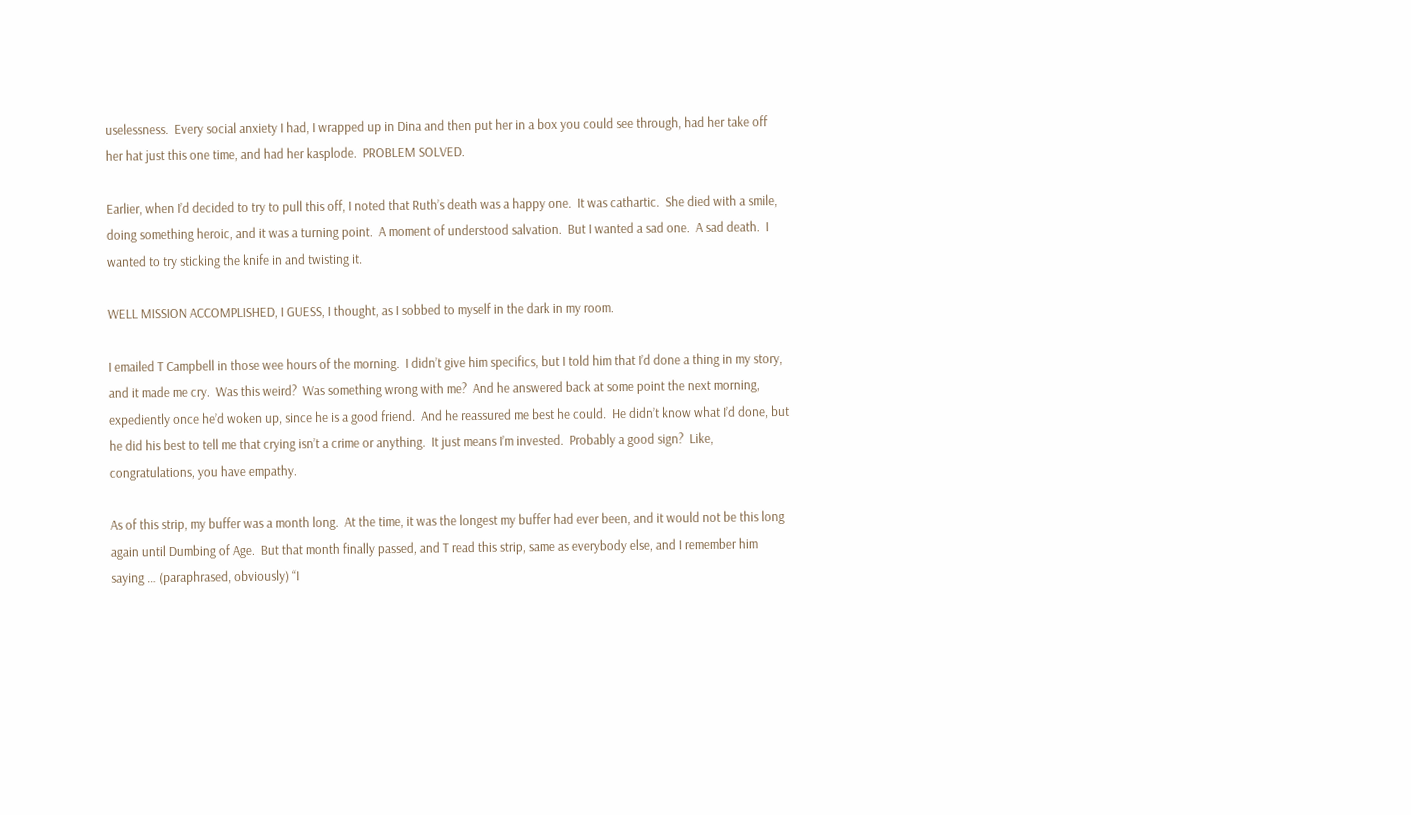uselessness.  Every social anxiety I had, I wrapped up in Dina and then put her in a box you could see through, had her take off her hat just this one time, and had her kasplode.  PROBLEM SOLVED.

Earlier, when I’d decided to try to pull this off, I noted that Ruth’s death was a happy one.  It was cathartic.  She died with a smile, doing something heroic, and it was a turning point.  A moment of understood salvation.  But I wanted a sad one.  A sad death.  I wanted to try sticking the knife in and twisting it.

WELL MISSION ACCOMPLISHED, I GUESS, I thought, as I sobbed to myself in the dark in my room.

I emailed T Campbell in those wee hours of the morning.  I didn’t give him specifics, but I told him that I’d done a thing in my story, and it made me cry.  Was this weird?  Was something wrong with me?  And he answered back at some point the next morning, expediently once he’d woken up, since he is a good friend.  And he reassured me best he could.  He didn’t know what I’d done, but he did his best to tell me that crying isn’t a crime or anything.  It just means I’m invested.  Probably a good sign?  Like, congratulations, you have empathy.

As of this strip, my buffer was a month long.  At the time, it was the longest my buffer had ever been, and it would not be this long again until Dumbing of Age.  But that month finally passed, and T read this strip, same as everybody else, and I remember him saying … (paraphrased, obviously) “I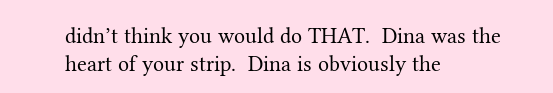didn’t think you would do THAT.  Dina was the heart of your strip.  Dina is obviously the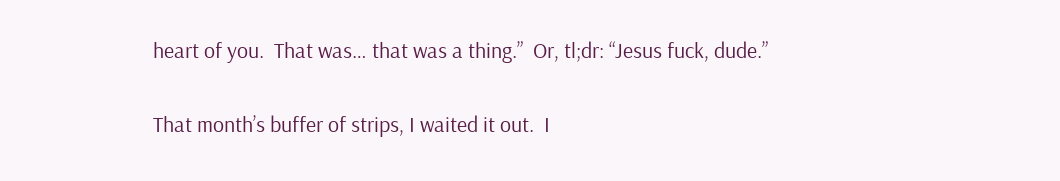heart of you.  That was… that was a thing.”  Or, tl;dr: “Jesus fuck, dude.”

That month’s buffer of strips, I waited it out.  I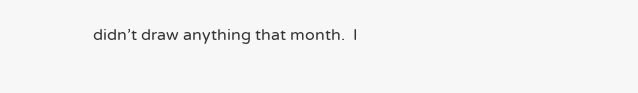didn’t draw anything that month.  I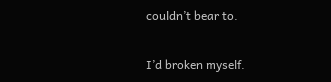couldn’t bear to.

I’d broken myself.